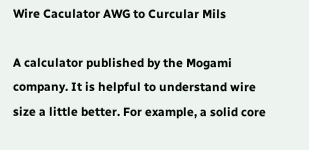Wire Caculator AWG to Curcular Mils

A calculator published by the Mogami company. It is helpful to understand wire size a little better. For example, a solid core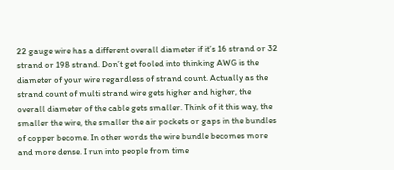22 gauge wire has a different overall diameter if it’s 16 strand or 32 strand or 198 strand. Don’t get fooled into thinking AWG is the diameter of your wire regardless of strand count. Actually as the strand count of multi strand wire gets higher and higher, the overall diameter of the cable gets smaller. Think of it this way, the smaller the wire, the smaller the air pockets or gaps in the bundles of copper become. In other words the wire bundle becomes more and more dense. I run into people from time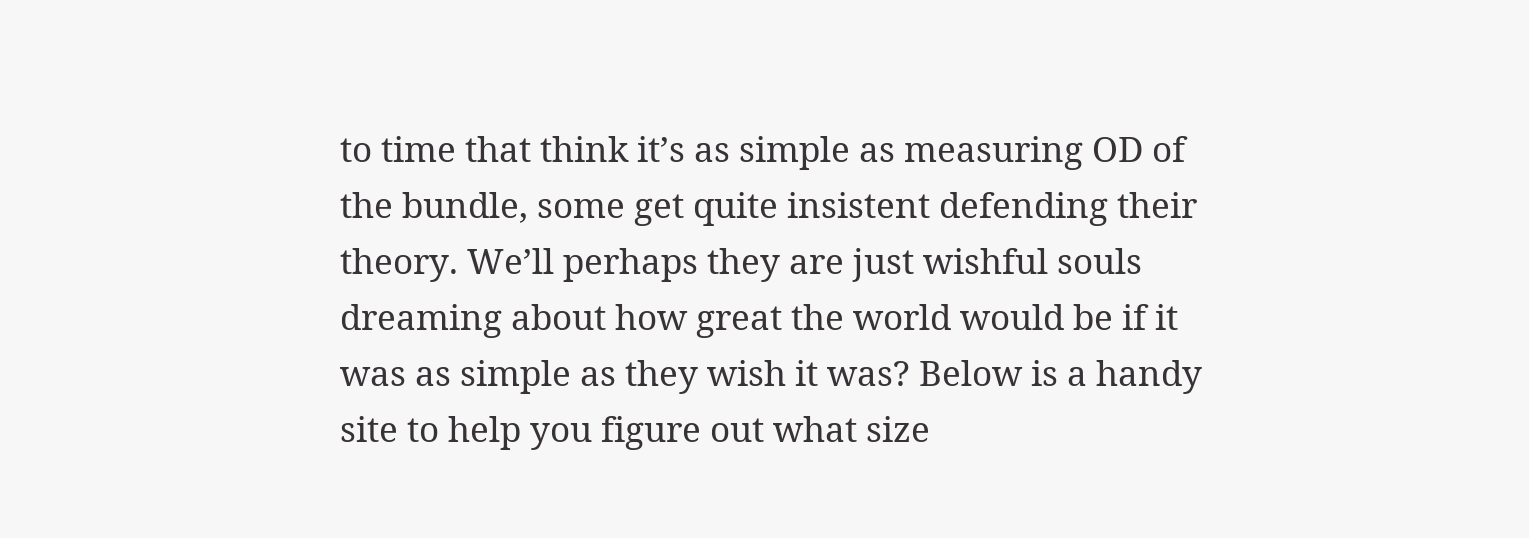to time that think it’s as simple as measuring OD of the bundle, some get quite insistent defending their theory. We’ll perhaps they are just wishful souls dreaming about how great the world would be if it was as simple as they wish it was? Below is a handy site to help you figure out what size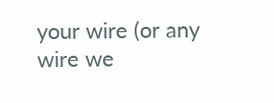your wire (or any wire we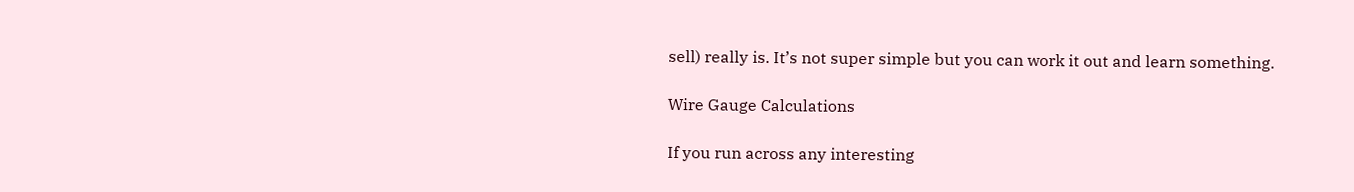sell) really is. It’s not super simple but you can work it out and learn something.

Wire Gauge Calculations

If you run across any interesting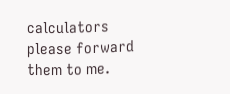calculators please forward them to me.